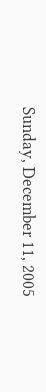Sunday, December 11, 2005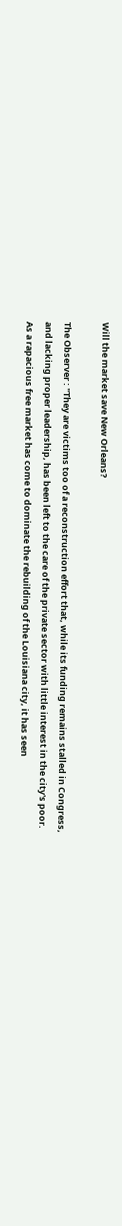Will the market save New Orleans?

The Observer : "They are victims too of a reconstruction effort that, while its funding remains stalled in Congress, and lacking proper leadership, has been left to the care of the private sector with little interest in the city's poor. As a rapacious free market has come to dominate the rebuilding of the Louisiana city, it has seen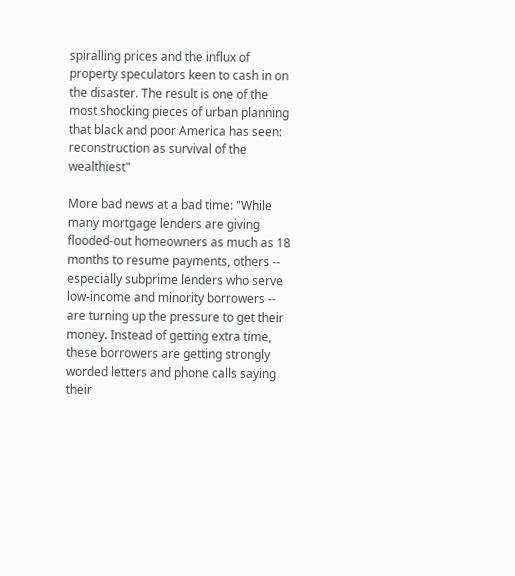spiralling prices and the influx of property speculators keen to cash in on the disaster. The result is one of the most shocking pieces of urban planning that black and poor America has seen: reconstruction as survival of the wealthiest"

More bad news at a bad time: "While many mortgage lenders are giving flooded-out homeowners as much as 18 months to resume payments, others -- especially subprime lenders who serve low-income and minority borrowers -- are turning up the pressure to get their money. Instead of getting extra time, these borrowers are getting strongly worded letters and phone calls saying their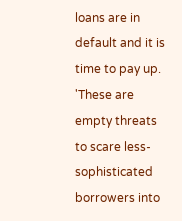loans are in default and it is time to pay up.
'These are empty threats to scare less-sophisticated borrowers into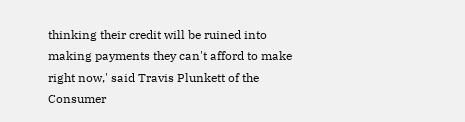thinking their credit will be ruined into making payments they can't afford to make right now,' said Travis Plunkett of the Consumer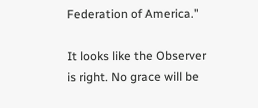Federation of America."

It looks like the Observer is right. No grace will be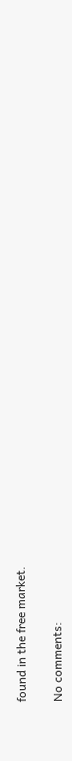found in the free market.

No comments: